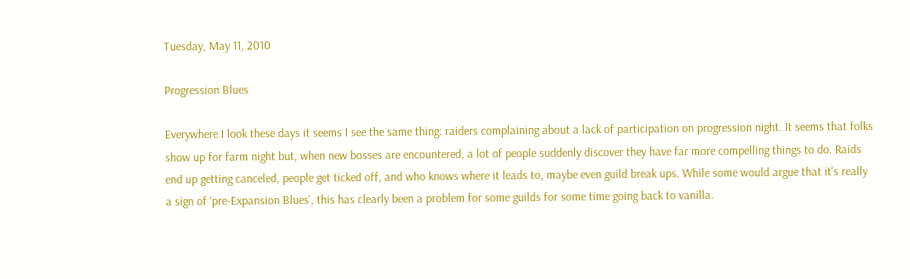Tuesday, May 11, 2010

Progression Blues

Everywhere I look these days it seems I see the same thing: raiders complaining about a lack of participation on progression night. It seems that folks show up for farm night but, when new bosses are encountered, a lot of people suddenly discover they have far more compelling things to do. Raids end up getting canceled, people get ticked off, and who knows where it leads to, maybe even guild break ups. While some would argue that it’s really a sign of ‘pre-Expansion Blues’, this has clearly been a problem for some guilds for some time going back to vanilla.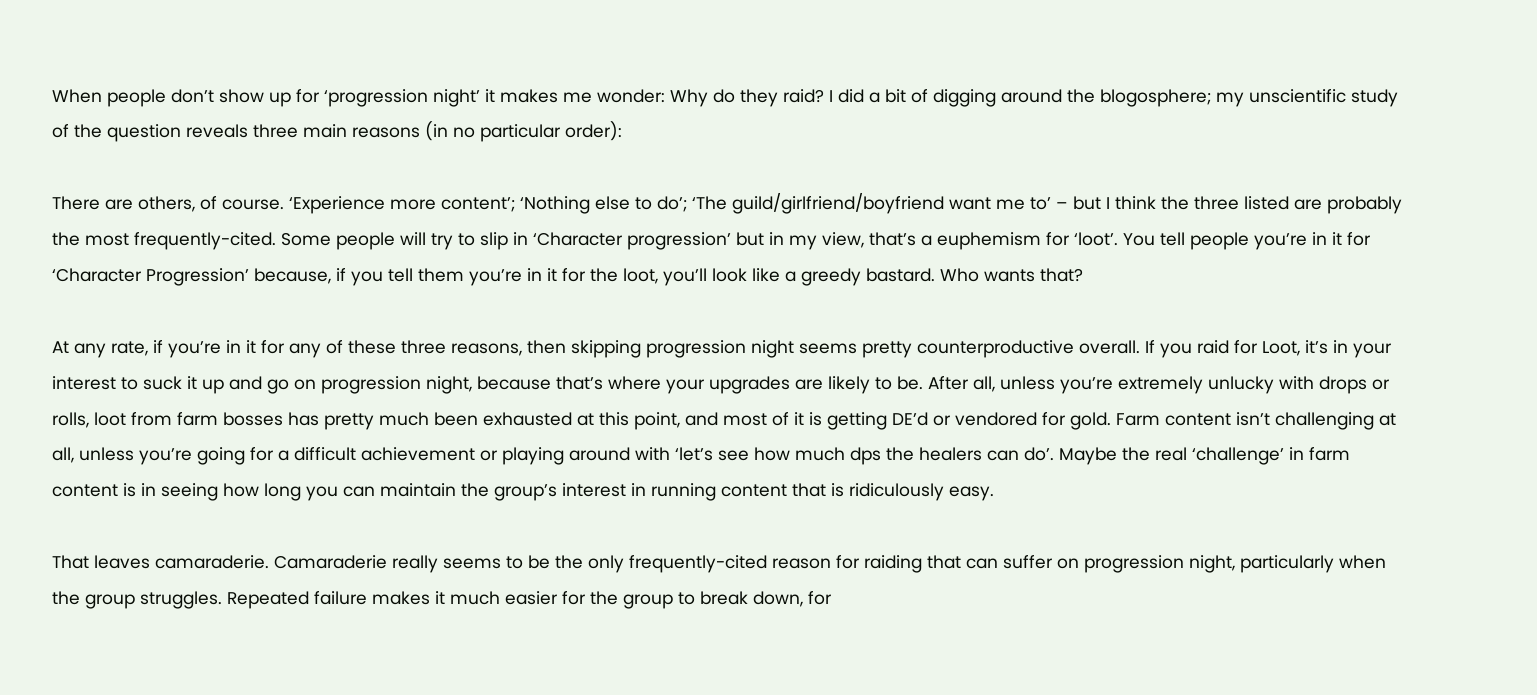When people don’t show up for ‘progression night’ it makes me wonder: Why do they raid? I did a bit of digging around the blogosphere; my unscientific study of the question reveals three main reasons (in no particular order):

There are others, of course. ‘Experience more content’; ‘Nothing else to do’; ‘The guild/girlfriend/boyfriend want me to’ – but I think the three listed are probably the most frequently-cited. Some people will try to slip in ‘Character progression’ but in my view, that’s a euphemism for ‘loot’. You tell people you’re in it for ‘Character Progression’ because, if you tell them you’re in it for the loot, you’ll look like a greedy bastard. Who wants that?

At any rate, if you’re in it for any of these three reasons, then skipping progression night seems pretty counterproductive overall. If you raid for Loot, it’s in your interest to suck it up and go on progression night, because that’s where your upgrades are likely to be. After all, unless you’re extremely unlucky with drops or rolls, loot from farm bosses has pretty much been exhausted at this point, and most of it is getting DE’d or vendored for gold. Farm content isn’t challenging at all, unless you’re going for a difficult achievement or playing around with ‘let’s see how much dps the healers can do’. Maybe the real ‘challenge’ in farm content is in seeing how long you can maintain the group’s interest in running content that is ridiculously easy.

That leaves camaraderie. Camaraderie really seems to be the only frequently-cited reason for raiding that can suffer on progression night, particularly when the group struggles. Repeated failure makes it much easier for the group to break down, for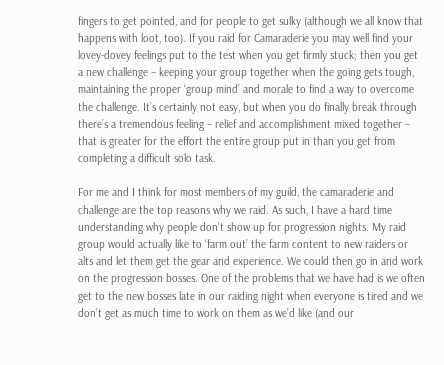fingers to get pointed, and for people to get sulky (although we all know that happens with loot, too). If you raid for Camaraderie you may well find your lovey-dovey feelings put to the test when you get firmly stuck; then you get a new challenge – keeping your group together when the going gets tough, maintaining the proper ‘group mind’ and morale to find a way to overcome the challenge. It’s certainly not easy, but when you do finally break through there’s a tremendous feeling – relief and accomplishment mixed together – that is greater for the effort the entire group put in than you get from completing a difficult solo task.

For me and I think for most members of my guild, the camaraderie and challenge are the top reasons why we raid. As such, I have a hard time understanding why people don’t show up for progression nights. My raid group would actually like to ‘farm out’ the farm content to new raiders or alts and let them get the gear and experience. We could then go in and work on the progression bosses. One of the problems that we have had is we often get to the new bosses late in our raiding night when everyone is tired and we don’t get as much time to work on them as we’d like (and our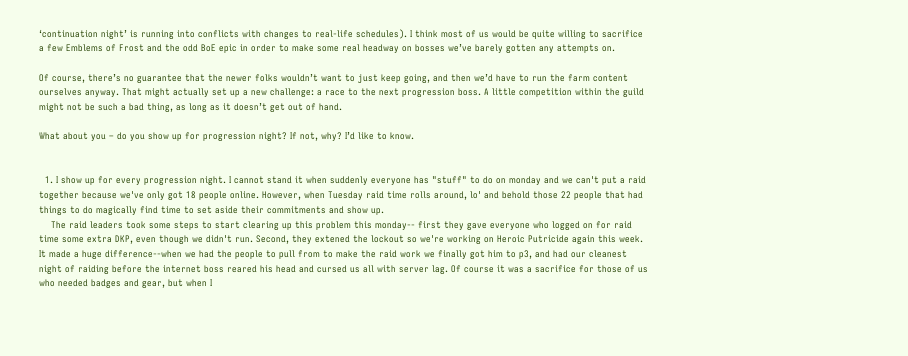‘continuation night’ is running into conflicts with changes to real-life schedules). I think most of us would be quite willing to sacrifice a few Emblems of Frost and the odd BoE epic in order to make some real headway on bosses we’ve barely gotten any attempts on.

Of course, there’s no guarantee that the newer folks wouldn’t want to just keep going, and then we’d have to run the farm content ourselves anyway. That might actually set up a new challenge: a race to the next progression boss. A little competition within the guild might not be such a bad thing, as long as it doesn’t get out of hand.

What about you – do you show up for progression night? If not, why? I’d like to know.


  1. I show up for every progression night. I cannot stand it when suddenly everyone has "stuff" to do on monday and we can't put a raid together because we've only got 18 people online. However, when Tuesday raid time rolls around, lo' and behold those 22 people that had things to do magically find time to set aside their commitments and show up.
    The raid leaders took some steps to start clearing up this problem this monday-- first they gave everyone who logged on for raid time some extra DKP, even though we didn't run. Second, they extened the lockout so we're working on Heroic Putricide again this week. It made a huge difference--when we had the people to pull from to make the raid work we finally got him to p3, and had our cleanest night of raiding before the internet boss reared his head and cursed us all with server lag. Of course it was a sacrifice for those of us who needed badges and gear, but when I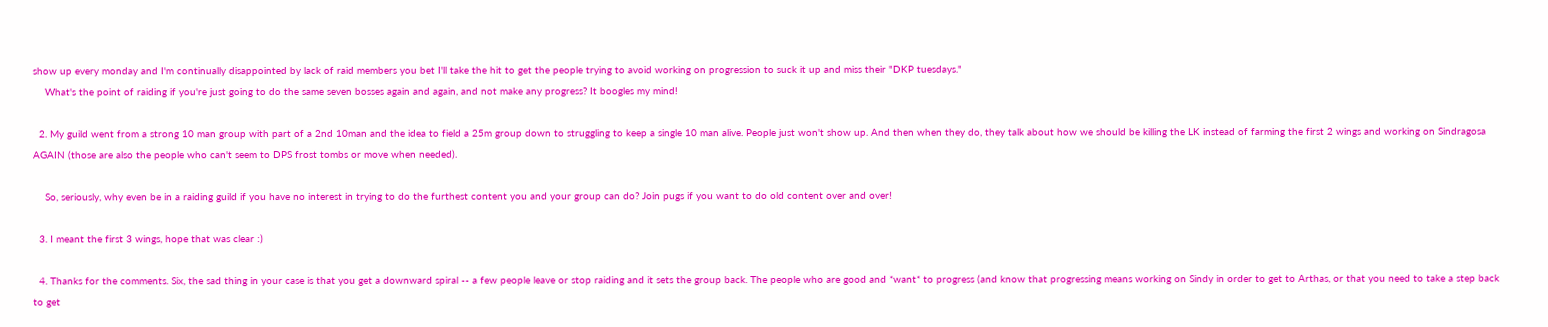show up every monday and I'm continually disappointed by lack of raid members you bet I'll take the hit to get the people trying to avoid working on progression to suck it up and miss their "DKP tuesdays."
    What's the point of raiding if you're just going to do the same seven bosses again and again, and not make any progress? It boogles my mind!

  2. My guild went from a strong 10 man group with part of a 2nd 10man and the idea to field a 25m group down to struggling to keep a single 10 man alive. People just won't show up. And then when they do, they talk about how we should be killing the LK instead of farming the first 2 wings and working on Sindragosa AGAIN (those are also the people who can't seem to DPS frost tombs or move when needed).

    So, seriously, why even be in a raiding guild if you have no interest in trying to do the furthest content you and your group can do? Join pugs if you want to do old content over and over!

  3. I meant the first 3 wings, hope that was clear :)

  4. Thanks for the comments. Six, the sad thing in your case is that you get a downward spiral -- a few people leave or stop raiding and it sets the group back. The people who are good and *want* to progress (and know that progressing means working on Sindy in order to get to Arthas, or that you need to take a step back to get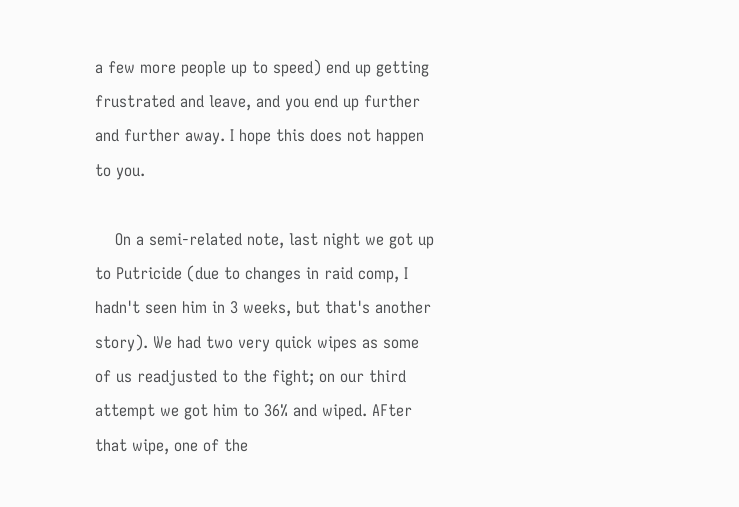a few more people up to speed) end up getting frustrated and leave, and you end up further and further away. I hope this does not happen to you.

    On a semi-related note, last night we got up to Putricide (due to changes in raid comp, I hadn't seen him in 3 weeks, but that's another story). We had two very quick wipes as some of us readjusted to the fight; on our third attempt we got him to 36% and wiped. AFter that wipe, one of the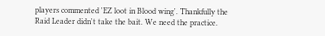players commented 'EZ loot in Blood wing'. Thankfully the Raid Leader didn't take the bait. We need the practice.